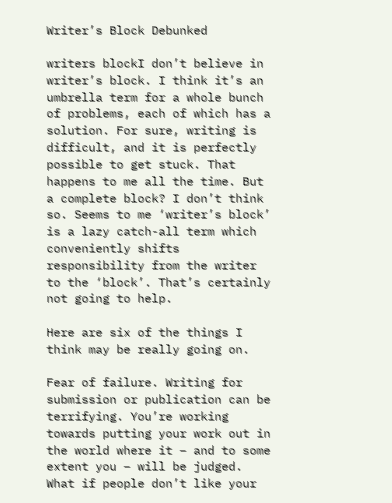Writer’s Block Debunked

writers blockI don’t believe in writer’s block. I think it’s an umbrella term for a whole bunch of problems, each of which has a solution. For sure, writing is difficult, and it is perfectly possible to get stuck. That happens to me all the time. But a complete block? I don’t think so. Seems to me ‘writer’s block’ is a lazy catch-all term which conveniently shifts responsibility from the writer to the ‘block’. That’s certainly not going to help.

Here are six of the things I think may be really going on.

Fear of failure. Writing for submission or publication can be terrifying. You’re working towards putting your work out in the world where it – and to some extent you – will be judged. What if people don’t like your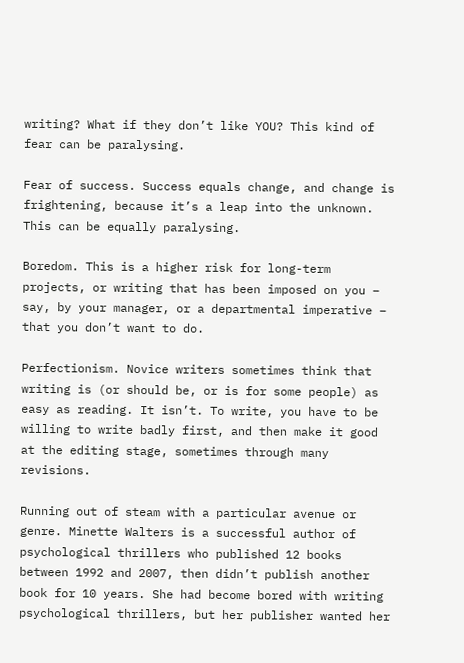writing? What if they don’t like YOU? This kind of fear can be paralysing.

Fear of success. Success equals change, and change is frightening, because it’s a leap into the unknown. This can be equally paralysing.

Boredom. This is a higher risk for long-term projects, or writing that has been imposed on you – say, by your manager, or a departmental imperative – that you don’t want to do.

Perfectionism. Novice writers sometimes think that writing is (or should be, or is for some people) as easy as reading. It isn’t. To write, you have to be willing to write badly first, and then make it good at the editing stage, sometimes through many revisions.

Running out of steam with a particular avenue or genre. Minette Walters is a successful author of psychological thrillers who published 12 books between 1992 and 2007, then didn’t publish another book for 10 years. She had become bored with writing psychological thrillers, but her publisher wanted her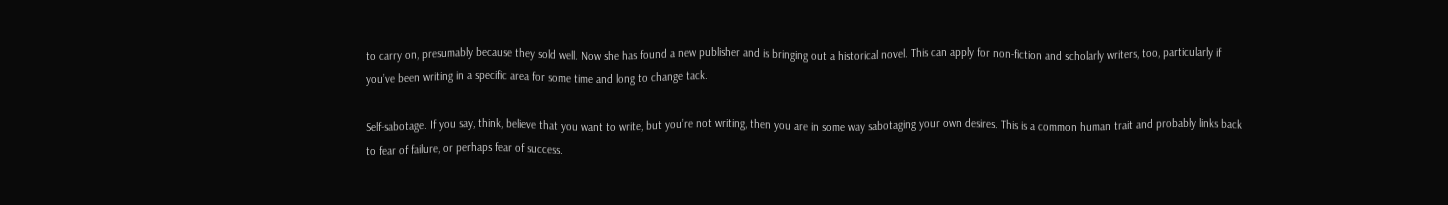to carry on, presumably because they sold well. Now she has found a new publisher and is bringing out a historical novel. This can apply for non-fiction and scholarly writers, too, particularly if you’ve been writing in a specific area for some time and long to change tack.

Self-sabotage. If you say, think, believe that you want to write, but you’re not writing, then you are in some way sabotaging your own desires. This is a common human trait and probably links back to fear of failure, or perhaps fear of success.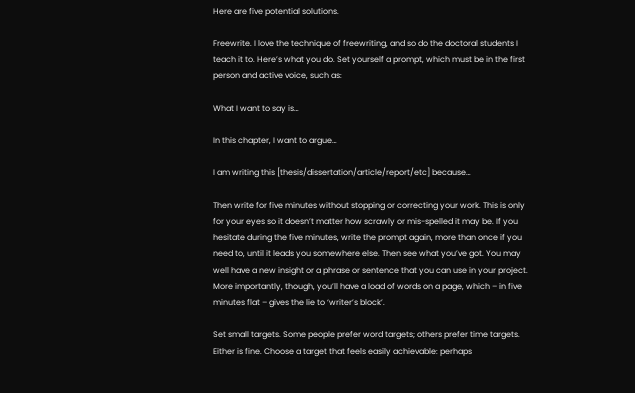Here are five potential solutions.

Freewrite. I love the technique of freewriting, and so do the doctoral students I teach it to. Here’s what you do. Set yourself a prompt, which must be in the first person and active voice, such as:

What I want to say is…

In this chapter, I want to argue…

I am writing this [thesis/dissertation/article/report/etc] because…

Then write for five minutes without stopping or correcting your work. This is only for your eyes so it doesn’t matter how scrawly or mis-spelled it may be. If you hesitate during the five minutes, write the prompt again, more than once if you need to, until it leads you somewhere else. Then see what you’ve got. You may well have a new insight or a phrase or sentence that you can use in your project. More importantly, though, you’ll have a load of words on a page, which – in five minutes flat – gives the lie to ‘writer’s block’.

Set small targets. Some people prefer word targets; others prefer time targets. Either is fine. Choose a target that feels easily achievable: perhaps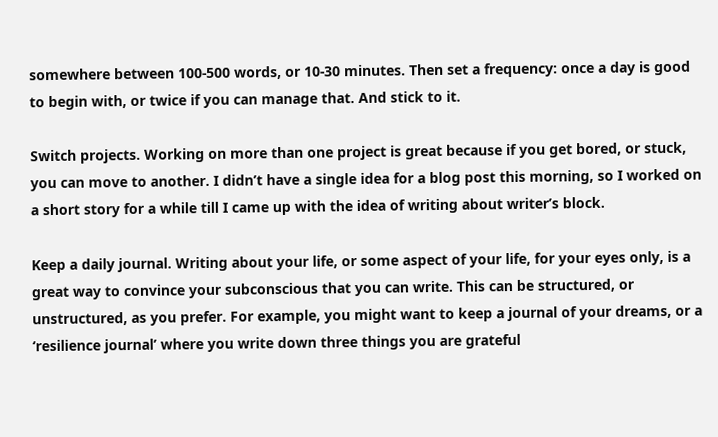somewhere between 100-500 words, or 10-30 minutes. Then set a frequency: once a day is good to begin with, or twice if you can manage that. And stick to it.

Switch projects. Working on more than one project is great because if you get bored, or stuck, you can move to another. I didn’t have a single idea for a blog post this morning, so I worked on a short story for a while till I came up with the idea of writing about writer’s block.

Keep a daily journal. Writing about your life, or some aspect of your life, for your eyes only, is a great way to convince your subconscious that you can write. This can be structured, or unstructured, as you prefer. For example, you might want to keep a journal of your dreams, or a ‘resilience journal’ where you write down three things you are grateful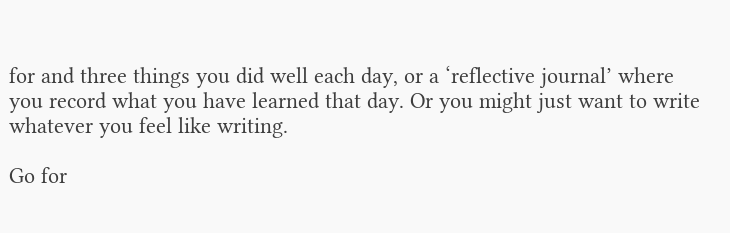for and three things you did well each day, or a ‘reflective journal’ where you record what you have learned that day. Or you might just want to write whatever you feel like writing.

Go for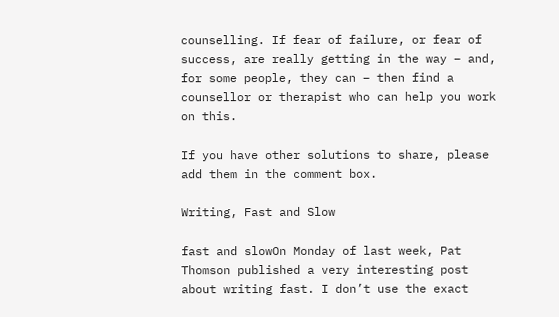counselling. If fear of failure, or fear of success, are really getting in the way – and, for some people, they can – then find a counsellor or therapist who can help you work on this.

If you have other solutions to share, please add them in the comment box.

Writing, Fast and Slow

fast and slowOn Monday of last week, Pat Thomson published a very interesting post about writing fast. I don’t use the exact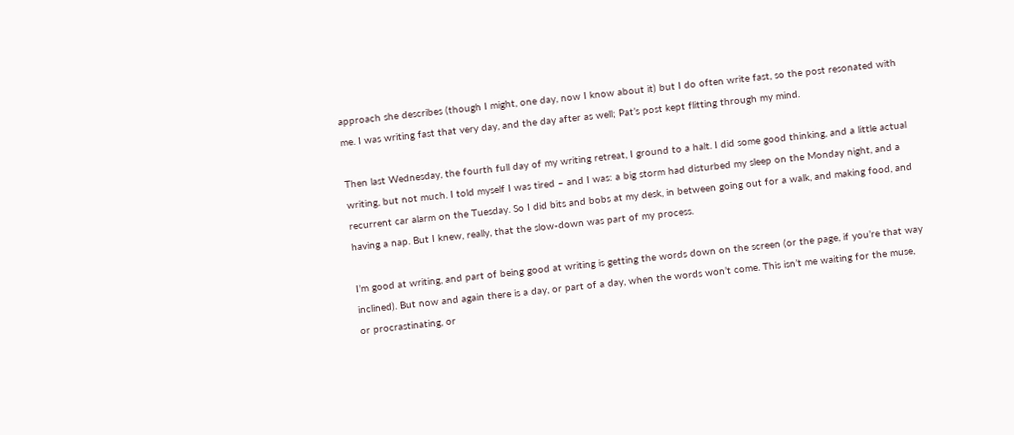approach she describes (though I might, one day, now I know about it) but I do often write fast, so the post resonated with me. I was writing fast that very day, and the day after as well; Pat’s post kept flitting through my mind.

Then last Wednesday, the fourth full day of my writing retreat, I ground to a halt. I did some good thinking, and a little actual writing, but not much. I told myself I was tired – and I was: a big storm had disturbed my sleep on the Monday night, and a recurrent car alarm on the Tuesday. So I did bits and bobs at my desk, in between going out for a walk, and making food, and having a nap. But I knew, really, that the slow-down was part of my process.

I’m good at writing, and part of being good at writing is getting the words down on the screen (or the page, if you’re that way inclined). But now and again there is a day, or part of a day, when the words won’t come. This isn’t me waiting for the muse, or procrastinating, or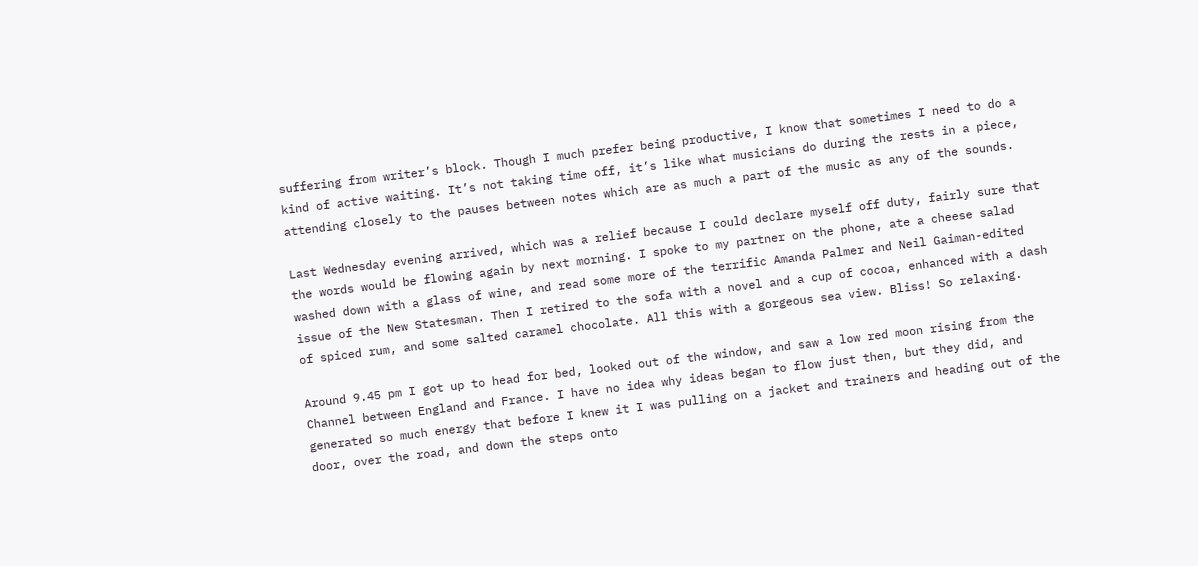suffering from writer’s block. Though I much prefer being productive, I know that sometimes I need to do a kind of active waiting. It’s not taking time off, it’s like what musicians do during the rests in a piece, attending closely to the pauses between notes which are as much a part of the music as any of the sounds.

Last Wednesday evening arrived, which was a relief because I could declare myself off duty, fairly sure that the words would be flowing again by next morning. I spoke to my partner on the phone, ate a cheese salad washed down with a glass of wine, and read some more of the terrific Amanda Palmer and Neil Gaiman-edited issue of the New Statesman. Then I retired to the sofa with a novel and a cup of cocoa, enhanced with a dash of spiced rum, and some salted caramel chocolate. All this with a gorgeous sea view. Bliss! So relaxing.

Around 9.45 pm I got up to head for bed, looked out of the window, and saw a low red moon rising from the Channel between England and France. I have no idea why ideas began to flow just then, but they did, and generated so much energy that before I knew it I was pulling on a jacket and trainers and heading out of the door, over the road, and down the steps onto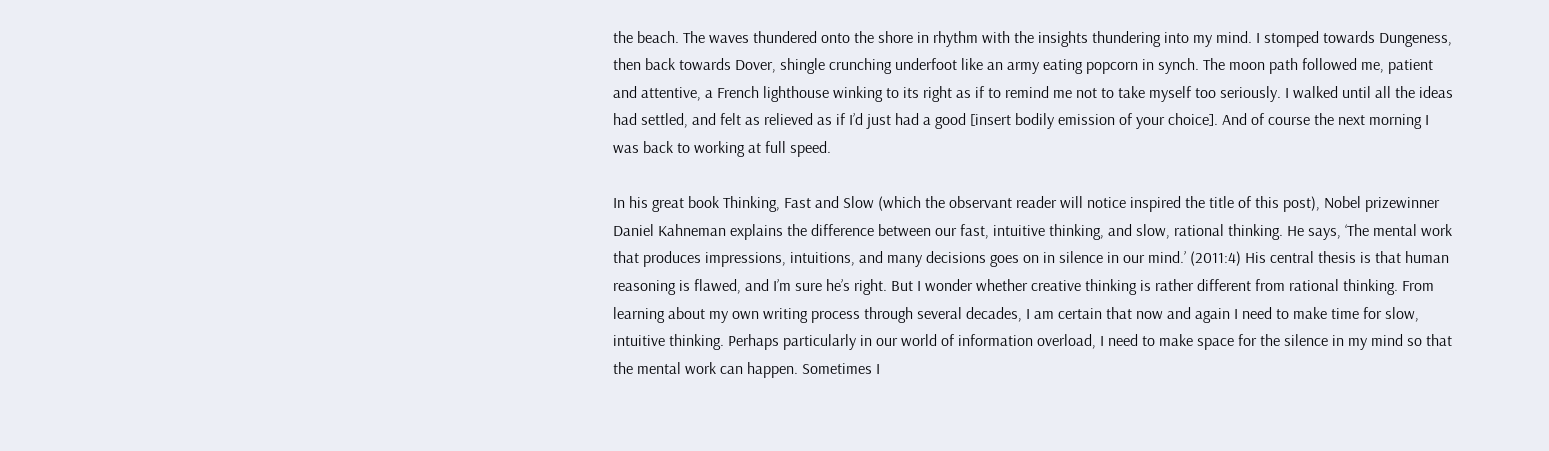the beach. The waves thundered onto the shore in rhythm with the insights thundering into my mind. I stomped towards Dungeness, then back towards Dover, shingle crunching underfoot like an army eating popcorn in synch. The moon path followed me, patient and attentive, a French lighthouse winking to its right as if to remind me not to take myself too seriously. I walked until all the ideas had settled, and felt as relieved as if I’d just had a good [insert bodily emission of your choice]. And of course the next morning I was back to working at full speed.

In his great book Thinking, Fast and Slow (which the observant reader will notice inspired the title of this post), Nobel prizewinner Daniel Kahneman explains the difference between our fast, intuitive thinking, and slow, rational thinking. He says, ‘The mental work that produces impressions, intuitions, and many decisions goes on in silence in our mind.’ (2011:4) His central thesis is that human reasoning is flawed, and I’m sure he’s right. But I wonder whether creative thinking is rather different from rational thinking. From learning about my own writing process through several decades, I am certain that now and again I need to make time for slow, intuitive thinking. Perhaps particularly in our world of information overload, I need to make space for the silence in my mind so that the mental work can happen. Sometimes I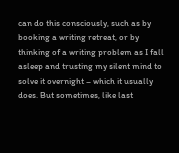can do this consciously, such as by booking a writing retreat, or by thinking of a writing problem as I fall asleep and trusting my silent mind to solve it overnight – which it usually does. But sometimes, like last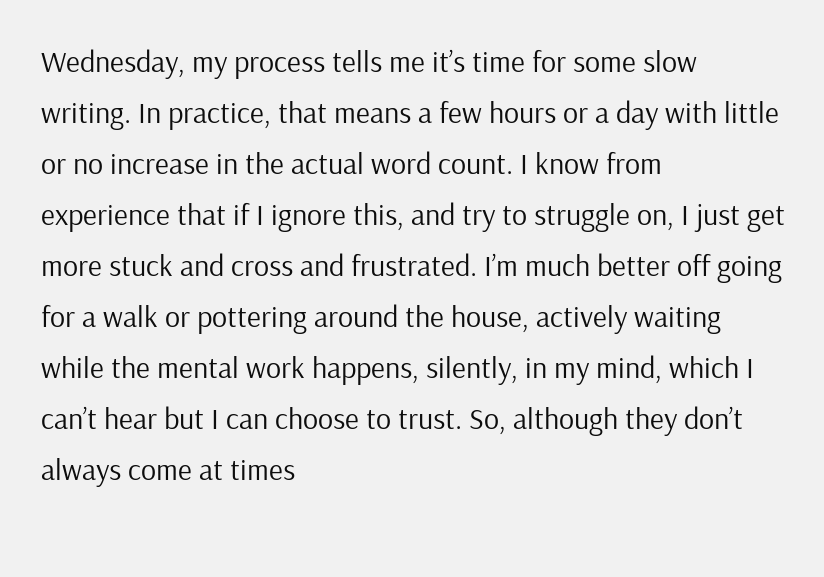Wednesday, my process tells me it’s time for some slow writing. In practice, that means a few hours or a day with little or no increase in the actual word count. I know from experience that if I ignore this, and try to struggle on, I just get more stuck and cross and frustrated. I’m much better off going for a walk or pottering around the house, actively waiting while the mental work happens, silently, in my mind, which I can’t hear but I can choose to trust. So, although they don’t always come at times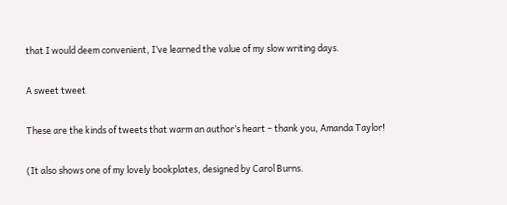that I would deem convenient, I’ve learned the value of my slow writing days.

A sweet tweet

These are the kinds of tweets that warm an author’s heart – thank you, Amanda Taylor!

(It also shows one of my lovely bookplates, designed by Carol Burns.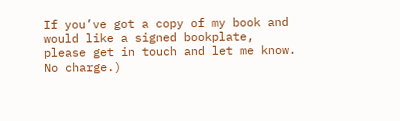If you’ve got a copy of my book and would like a signed bookplate, please get in touch and let me know. No charge.)